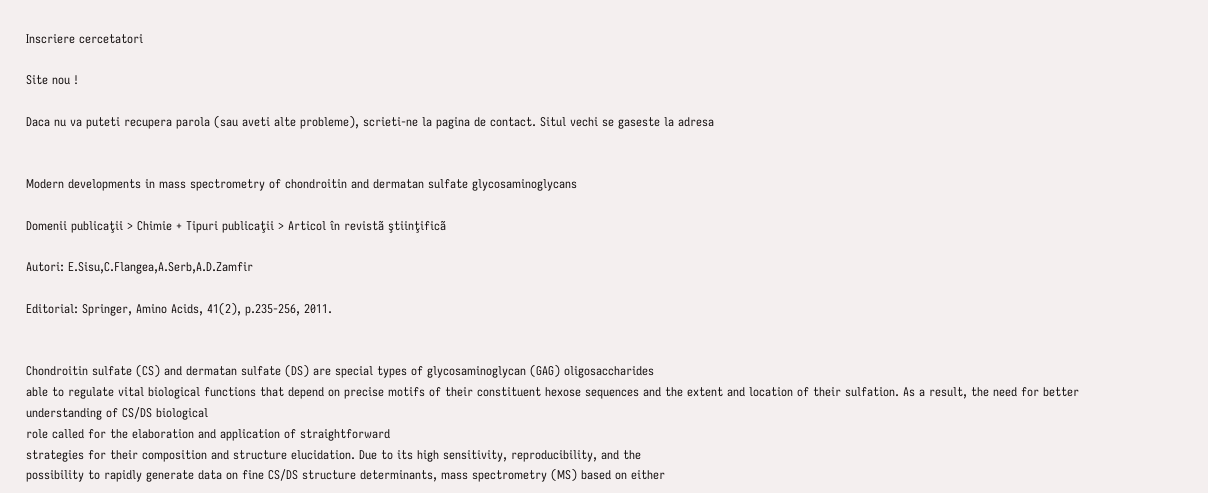Inscriere cercetatori

Site nou !

Daca nu va puteti recupera parola (sau aveti alte probleme), scrieti-ne la pagina de contact. Situl vechi se gaseste la adresa


Modern developments in mass spectrometry of chondroitin and dermatan sulfate glycosaminoglycans

Domenii publicaţii > Chimie + Tipuri publicaţii > Articol în revistã ştiinţificã

Autori: E.Sisu,C.Flangea,A.Serb,A.D.Zamfir

Editorial: Springer, Amino Acids, 41(2), p.235-256, 2011.


Chondroitin sulfate (CS) and dermatan sulfate (DS) are special types of glycosaminoglycan (GAG) oligosaccharides
able to regulate vital biological functions that depend on precise motifs of their constituent hexose sequences and the extent and location of their sulfation. As a result, the need for better understanding of CS/DS biological
role called for the elaboration and application of straightforward
strategies for their composition and structure elucidation. Due to its high sensitivity, reproducibility, and the
possibility to rapidly generate data on fine CS/DS structure determinants, mass spectrometry (MS) based on either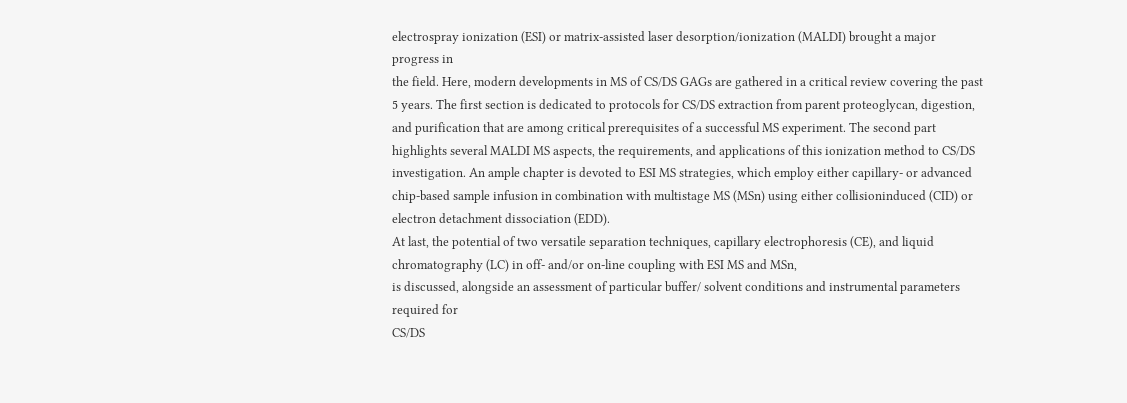electrospray ionization (ESI) or matrix-assisted laser desorption/ionization (MALDI) brought a major progress in
the field. Here, modern developments in MS of CS/DS GAGs are gathered in a critical review covering the past
5 years. The first section is dedicated to protocols for CS/DS extraction from parent proteoglycan, digestion, and purification that are among critical prerequisites of a successful MS experiment. The second part highlights several MALDI MS aspects, the requirements, and applications of this ionization method to CS/DS investigation. An ample chapter is devoted to ESI MS strategies, which employ either capillary- or advanced chip-based sample infusion in combination with multistage MS (MSn) using either collisioninduced (CID) or electron detachment dissociation (EDD).
At last, the potential of two versatile separation techniques, capillary electrophoresis (CE), and liquid chromatography (LC) in off- and/or on-line coupling with ESI MS and MSn,
is discussed, alongside an assessment of particular buffer/ solvent conditions and instrumental parameters required for
CS/DS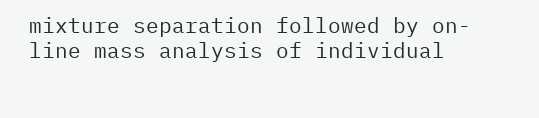mixture separation followed by on-line mass analysis of individual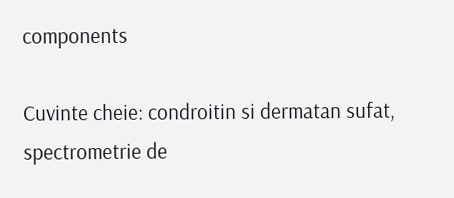components

Cuvinte cheie: condroitin si dermatan sufat, spectrometrie de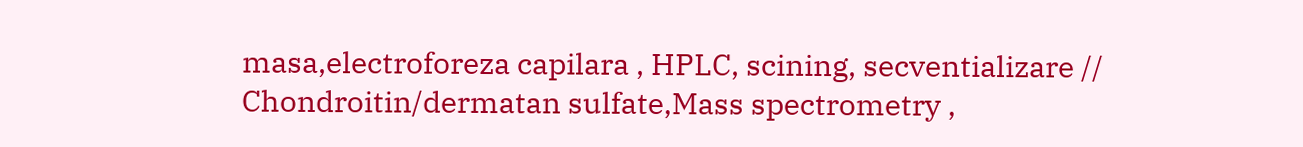masa,electroforeza capilara , HPLC, scining, secventializare // Chondroitin/dermatan sulfate,Mass spectrometry ,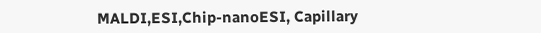MALDI,ESI,Chip-nanoESI, Capillary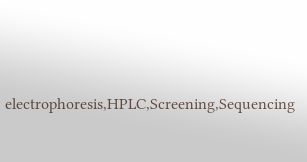electrophoresis,HPLC,Screening,Sequencing